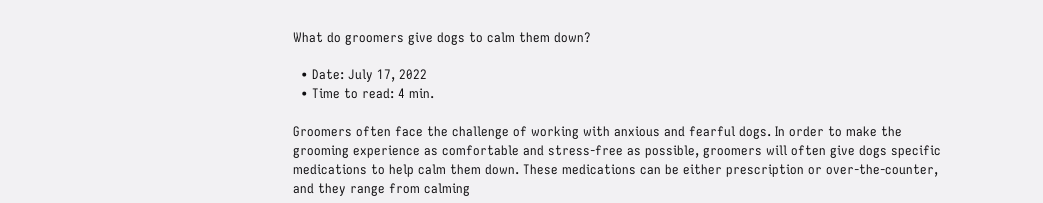What do groomers give dogs to calm them down?

  • Date: July 17, 2022
  • Time to read: 4 min.

Groomers often face the challenge of working with anxious and fearful dogs. In order to make the grooming experience as comfortable and stress-free as possible, groomers will often give dogs specific medications to help calm them down. These medications can be either prescription or over-the-counter, and they range from calming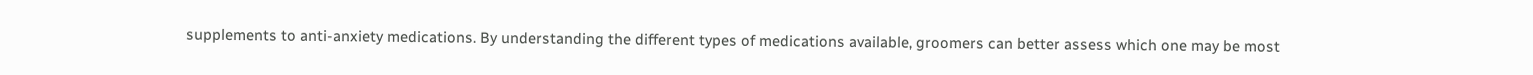supplements to anti-anxiety medications. By understanding the different types of medications available, groomers can better assess which one may be most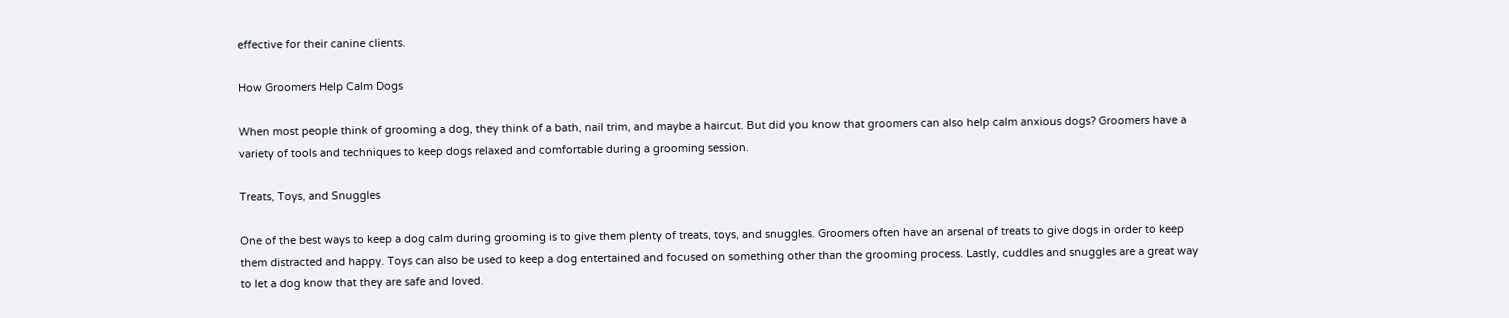effective for their canine clients.

How Groomers Help Calm Dogs

When most people think of grooming a dog, they think of a bath, nail trim, and maybe a haircut. But did you know that groomers can also help calm anxious dogs? Groomers have a variety of tools and techniques to keep dogs relaxed and comfortable during a grooming session.

Treats, Toys, and Snuggles

One of the best ways to keep a dog calm during grooming is to give them plenty of treats, toys, and snuggles. Groomers often have an arsenal of treats to give dogs in order to keep them distracted and happy. Toys can also be used to keep a dog entertained and focused on something other than the grooming process. Lastly, cuddles and snuggles are a great way to let a dog know that they are safe and loved.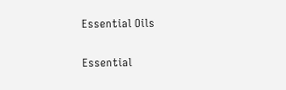Essential Oils

Essential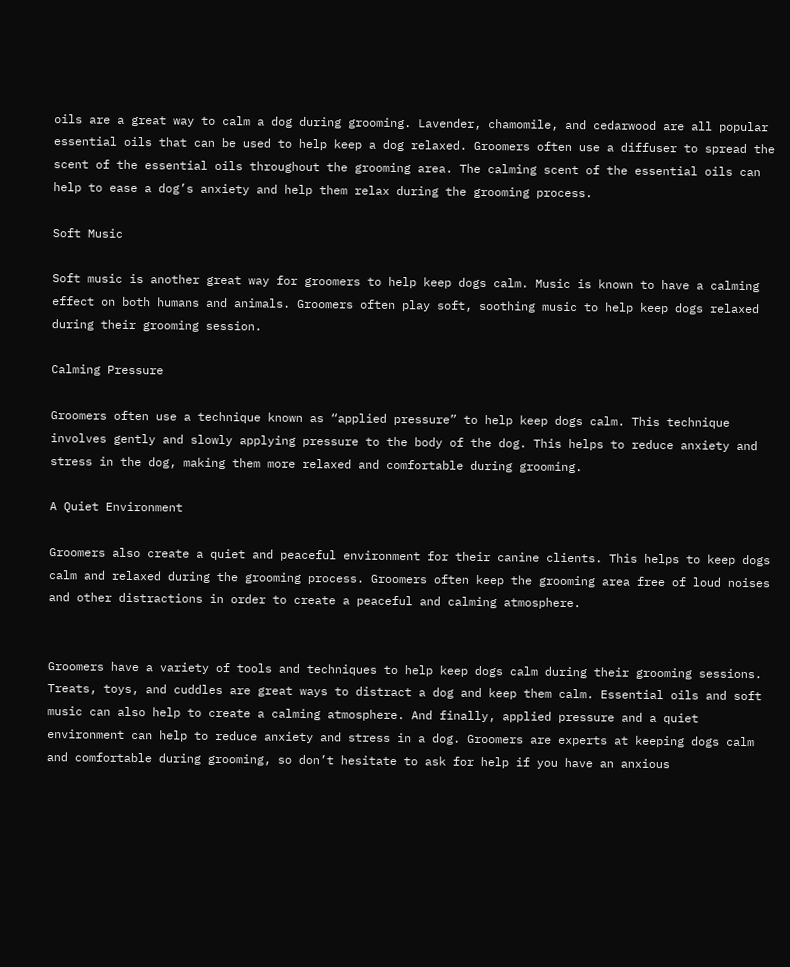oils are a great way to calm a dog during grooming. Lavender, chamomile, and cedarwood are all popular essential oils that can be used to help keep a dog relaxed. Groomers often use a diffuser to spread the scent of the essential oils throughout the grooming area. The calming scent of the essential oils can help to ease a dog’s anxiety and help them relax during the grooming process.

Soft Music

Soft music is another great way for groomers to help keep dogs calm. Music is known to have a calming effect on both humans and animals. Groomers often play soft, soothing music to help keep dogs relaxed during their grooming session.

Calming Pressure

Groomers often use a technique known as “applied pressure” to help keep dogs calm. This technique involves gently and slowly applying pressure to the body of the dog. This helps to reduce anxiety and stress in the dog, making them more relaxed and comfortable during grooming.

A Quiet Environment

Groomers also create a quiet and peaceful environment for their canine clients. This helps to keep dogs calm and relaxed during the grooming process. Groomers often keep the grooming area free of loud noises and other distractions in order to create a peaceful and calming atmosphere.


Groomers have a variety of tools and techniques to help keep dogs calm during their grooming sessions. Treats, toys, and cuddles are great ways to distract a dog and keep them calm. Essential oils and soft music can also help to create a calming atmosphere. And finally, applied pressure and a quiet environment can help to reduce anxiety and stress in a dog. Groomers are experts at keeping dogs calm and comfortable during grooming, so don’t hesitate to ask for help if you have an anxious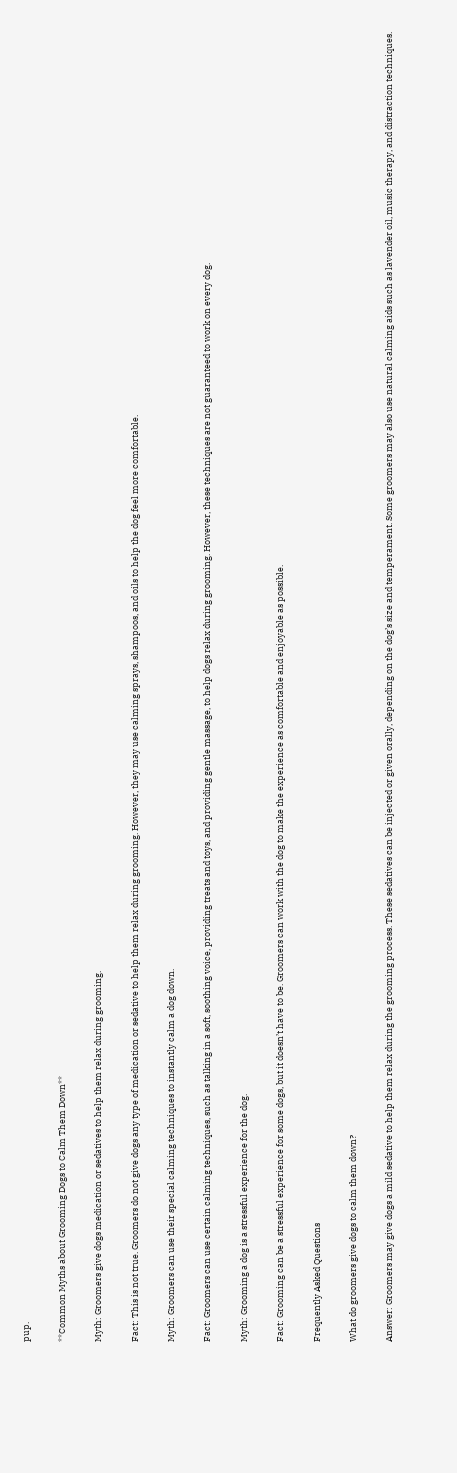pup.

**Common Myths about Grooming Dogs to Calm Them Down**

Myth: Groomers give dogs medication or sedatives to help them relax during grooming.

Fact: This is not true. Groomers do not give dogs any type of medication or sedative to help them relax during grooming. However, they may use calming sprays, shampoos, and oils to help the dog feel more comfortable.

Myth: Groomers can use their special calming techniques to instantly calm a dog down.

Fact: Groomers can use certain calming techniques, such as talking in a soft, soothing voice, providing treats and toys, and providing gentle massage, to help dogs relax during grooming. However, these techniques are not guaranteed to work on every dog.

Myth: Grooming a dog is a stressful experience for the dog.

Fact: Grooming can be a stressful experience for some dogs, but it doesn’t have to be. Groomers can work with the dog to make the experience as comfortable and enjoyable as possible.

Frequently Asked Questions

What do groomers give dogs to calm them down?

Answer: Groomers may give dogs a mild sedative to help them relax during the grooming process. These sedatives can be injected or given orally, depending on the dog’s size and temperament. Some groomers may also use natural calming aids such as lavender oil, music therapy, and distraction techniques.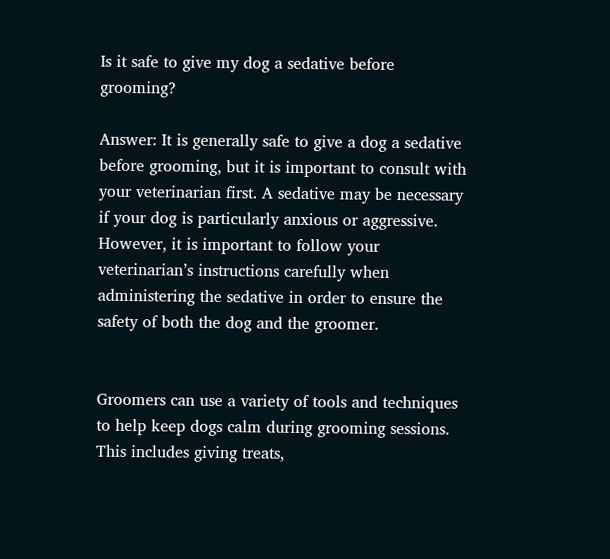Is it safe to give my dog a sedative before grooming?

Answer: It is generally safe to give a dog a sedative before grooming, but it is important to consult with your veterinarian first. A sedative may be necessary if your dog is particularly anxious or aggressive. However, it is important to follow your veterinarian’s instructions carefully when administering the sedative in order to ensure the safety of both the dog and the groomer.


Groomers can use a variety of tools and techniques to help keep dogs calm during grooming sessions. This includes giving treats,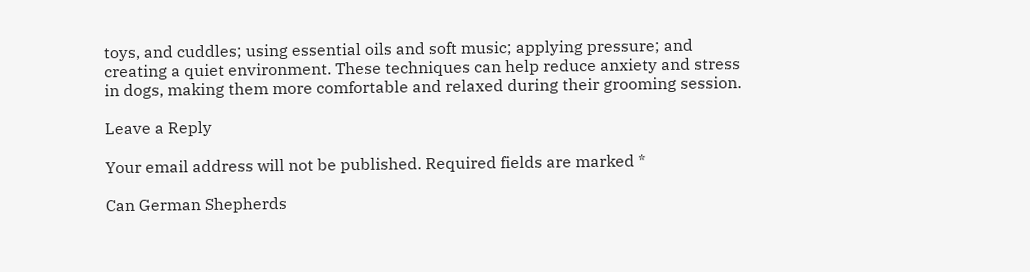toys, and cuddles; using essential oils and soft music; applying pressure; and creating a quiet environment. These techniques can help reduce anxiety and stress in dogs, making them more comfortable and relaxed during their grooming session.

Leave a Reply

Your email address will not be published. Required fields are marked *

Can German Shepherds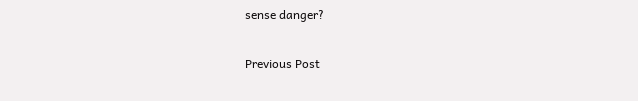sense danger?

Previous Post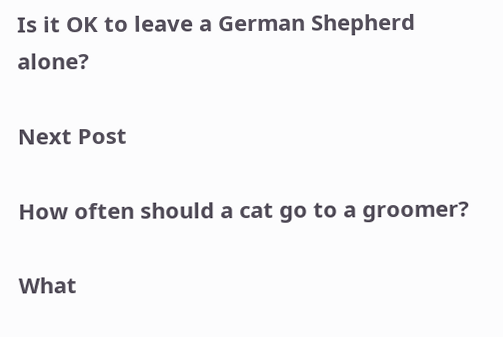Is it OK to leave a German Shepherd alone?

Next Post

How often should a cat go to a groomer?

What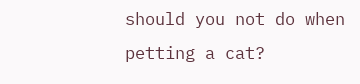should you not do when petting a cat?